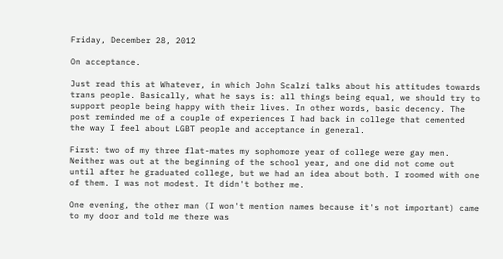Friday, December 28, 2012

On acceptance.

Just read this at Whatever, in which John Scalzi talks about his attitudes towards trans people. Basically, what he says is: all things being equal, we should try to support people being happy with their lives. In other words, basic decency. The post reminded me of a couple of experiences I had back in college that cemented the way I feel about LGBT people and acceptance in general.

First: two of my three flat-mates my sophomore year of college were gay men. Neither was out at the beginning of the school year, and one did not come out until after he graduated college, but we had an idea about both. I roomed with one of them. I was not modest. It didn't bother me.

One evening, the other man (I won't mention names because it's not important) came to my door and told me there was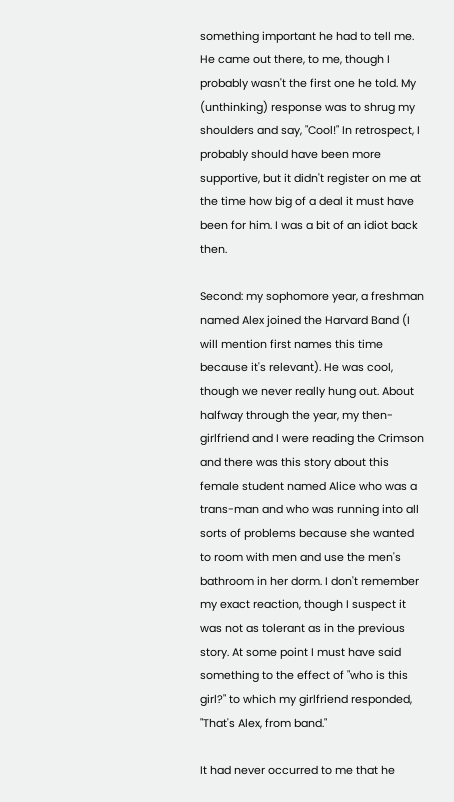something important he had to tell me. He came out there, to me, though I probably wasn't the first one he told. My (unthinking) response was to shrug my shoulders and say, "Cool!" In retrospect, I probably should have been more supportive, but it didn't register on me at the time how big of a deal it must have been for him. I was a bit of an idiot back then.

Second: my sophomore year, a freshman named Alex joined the Harvard Band (I will mention first names this time because it's relevant). He was cool, though we never really hung out. About halfway through the year, my then-girlfriend and I were reading the Crimson and there was this story about this female student named Alice who was a trans-man and who was running into all sorts of problems because she wanted to room with men and use the men's bathroom in her dorm. I don't remember my exact reaction, though I suspect it was not as tolerant as in the previous story. At some point I must have said something to the effect of "who is this girl?" to which my girlfriend responded, "That's Alex, from band."

It had never occurred to me that he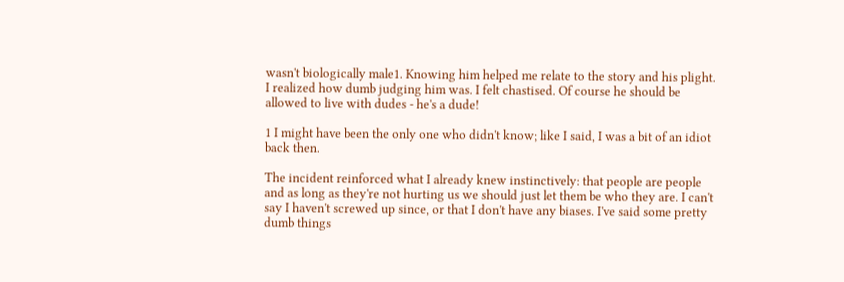wasn't biologically male1. Knowing him helped me relate to the story and his plight. I realized how dumb judging him was. I felt chastised. Of course he should be allowed to live with dudes - he's a dude!

1 I might have been the only one who didn't know; like I said, I was a bit of an idiot back then.

The incident reinforced what I already knew instinctively: that people are people and as long as they're not hurting us we should just let them be who they are. I can't say I haven't screwed up since, or that I don't have any biases. I've said some pretty dumb things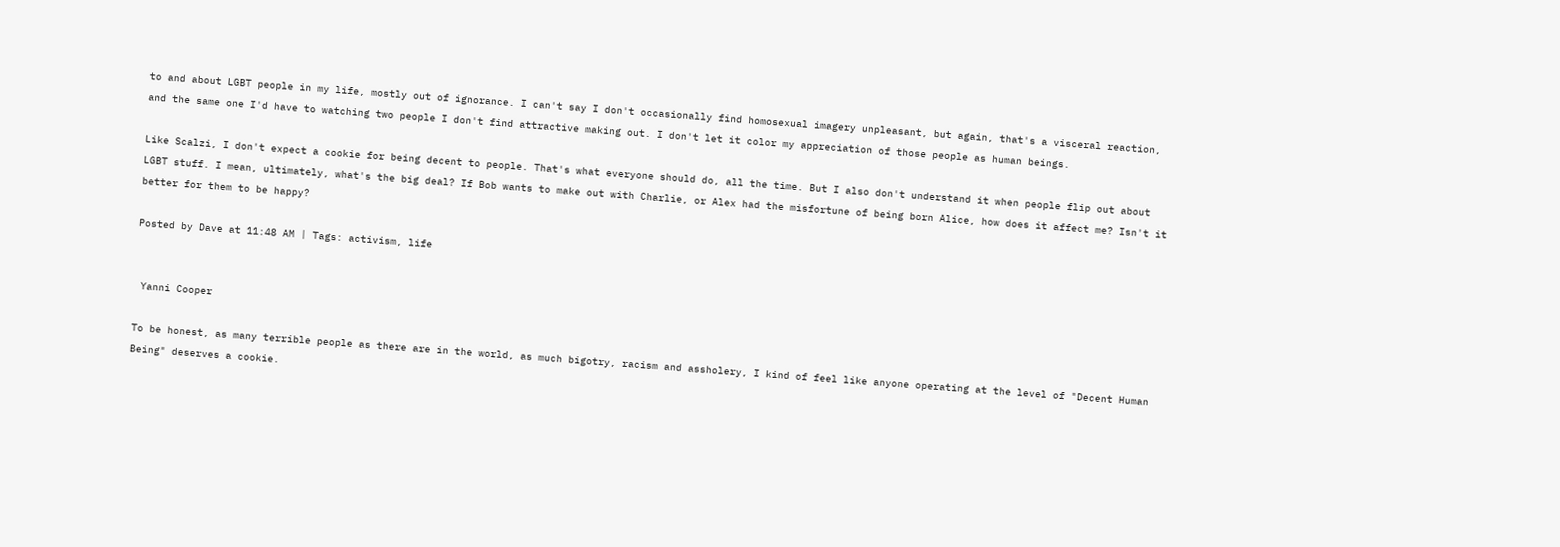to and about LGBT people in my life, mostly out of ignorance. I can't say I don't occasionally find homosexual imagery unpleasant, but again, that's a visceral reaction, and the same one I'd have to watching two people I don't find attractive making out. I don't let it color my appreciation of those people as human beings.

Like Scalzi, I don't expect a cookie for being decent to people. That's what everyone should do, all the time. But I also don't understand it when people flip out about LGBT stuff. I mean, ultimately, what's the big deal? If Bob wants to make out with Charlie, or Alex had the misfortune of being born Alice, how does it affect me? Isn't it better for them to be happy?

Posted by Dave at 11:48 AM | Tags: activism, life


 Yanni Cooper

To be honest, as many terrible people as there are in the world, as much bigotry, racism and assholery, I kind of feel like anyone operating at the level of "Decent Human Being" deserves a cookie.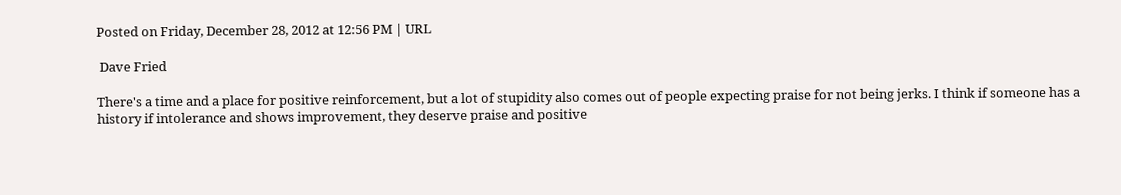Posted on Friday, December 28, 2012 at 12:56 PM | URL

 Dave Fried

There's a time and a place for positive reinforcement, but a lot of stupidity also comes out of people expecting praise for not being jerks. I think if someone has a history if intolerance and shows improvement, they deserve praise and positive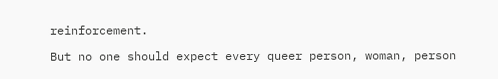reinforcement.

But no one should expect every queer person, woman, person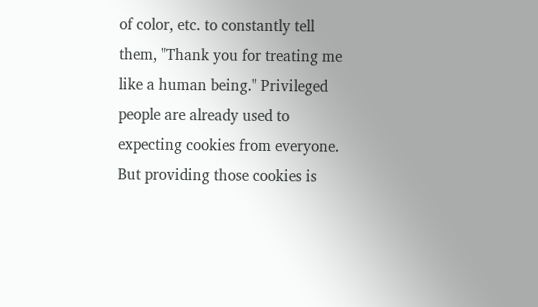of color, etc. to constantly tell them, "Thank you for treating me like a human being." Privileged people are already used to expecting cookies from everyone. But providing those cookies is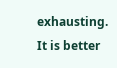exhausting. It is better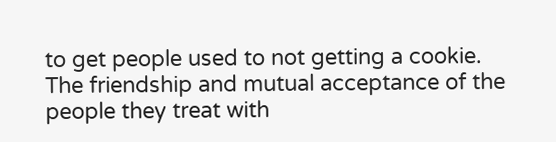to get people used to not getting a cookie. The friendship and mutual acceptance of the people they treat with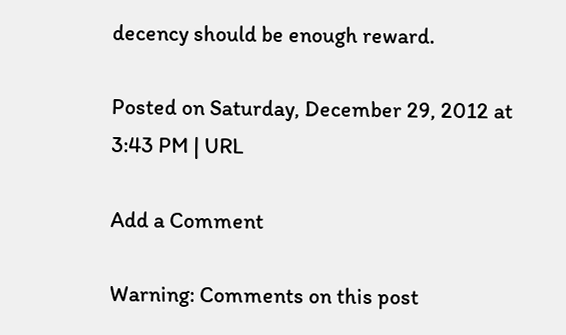decency should be enough reward.

Posted on Saturday, December 29, 2012 at 3:43 PM | URL

Add a Comment

Warning: Comments on this post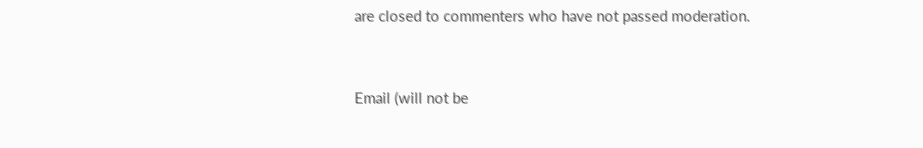are closed to commenters who have not passed moderation.


Email (will not be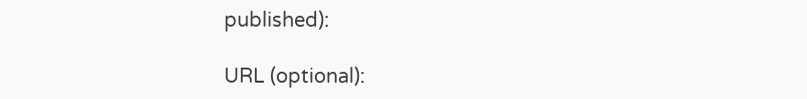published):

URL (optional):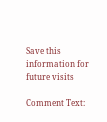Save this information for future visits

Comment Text: